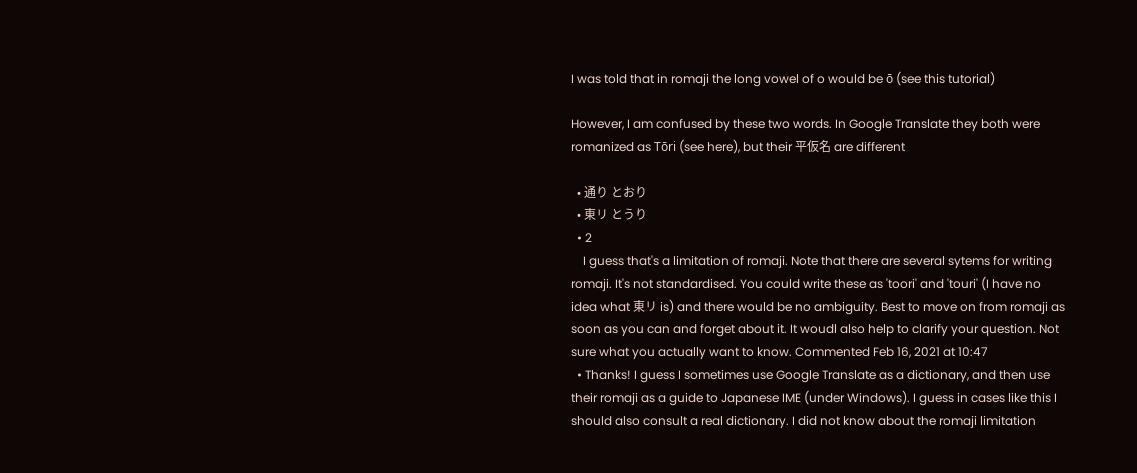I was told that in romaji the long vowel of o would be ō (see this tutorial)

However, I am confused by these two words. In Google Translate they both were romanized as Tōri (see here), but their 平仮名 are different

  • 通り とおり
  • 東リ とうり
  • 2
    I guess that's a limitation of romaji. Note that there are several sytems for writing romaji. It's not standardised. You could write these as 'toori' and 'touri' (I have no idea what 東リ is) and there would be no ambiguity. Best to move on from romaji as soon as you can and forget about it. It woudl also help to clarify your question. Not sure what you actually want to know. Commented Feb 16, 2021 at 10:47
  • Thanks! I guess I sometimes use Google Translate as a dictionary, and then use their romaji as a guide to Japanese IME (under Windows). I guess in cases like this I should also consult a real dictionary. I did not know about the romaji limitation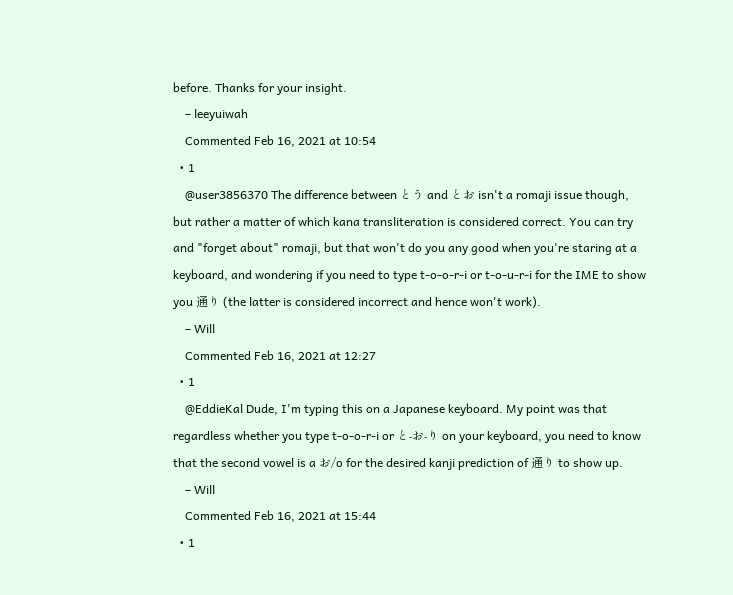before. Thanks for your insight.
    – leeyuiwah
    Commented Feb 16, 2021 at 10:54
  • 1
    @user3856370 The difference between とう and とお isn't a romaji issue though, but rather a matter of which kana transliteration is considered correct. You can try and "forget about" romaji, but that won't do you any good when you're staring at a keyboard, and wondering if you need to type t-o-o-r-i or t-o-u-r-i for the IME to show you 通り (the latter is considered incorrect and hence won't work).
    – Will
    Commented Feb 16, 2021 at 12:27
  • 1
    @EddieKal Dude, I'm typing this on a Japanese keyboard. My point was that regardless whether you type t-o-o-r-i or と-お-り on your keyboard, you need to know that the second vowel is a お/o for the desired kanji prediction of 通り to show up.
    – Will
    Commented Feb 16, 2021 at 15:44
  • 1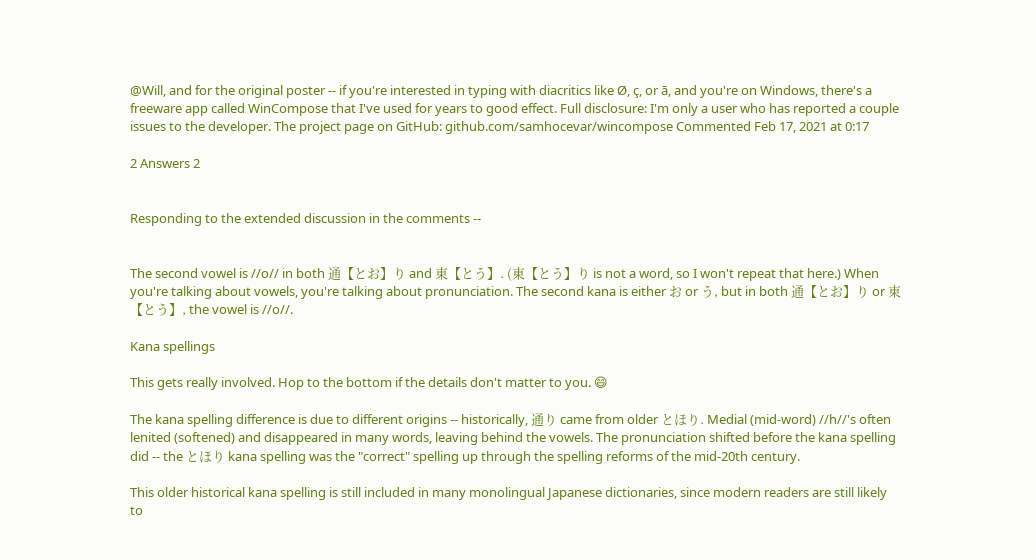@Will, and for the original poster -- if you're interested in typing with diacritics like Ø, ç, or ā, and you're on Windows, there's a freeware app called WinCompose that I've used for years to good effect. Full disclosure: I'm only a user who has reported a couple issues to the developer. The project page on GitHub: github.com/samhocevar/wincompose Commented Feb 17, 2021 at 0:17

2 Answers 2


Responding to the extended discussion in the comments --


The second vowel is //o// in both 通【とお】り and 東【とう】. (東【とう】り is not a word, so I won't repeat that here.) When you're talking about vowels, you're talking about pronunciation. The second kana is either お or う, but in both 通【とお】り or 東【とう】, the vowel is //o//.

Kana spellings

This gets really involved. Hop to the bottom if the details don't matter to you. 😄

The kana spelling difference is due to different origins -- historically, 通り came from older とほり. Medial (mid-word) //h//'s often lenited (softened) and disappeared in many words, leaving behind the vowels. The pronunciation shifted before the kana spelling did -- the とほり kana spelling was the "correct" spelling up through the spelling reforms of the mid-20th century.

This older historical kana spelling is still included in many monolingual Japanese dictionaries, since modern readers are still likely to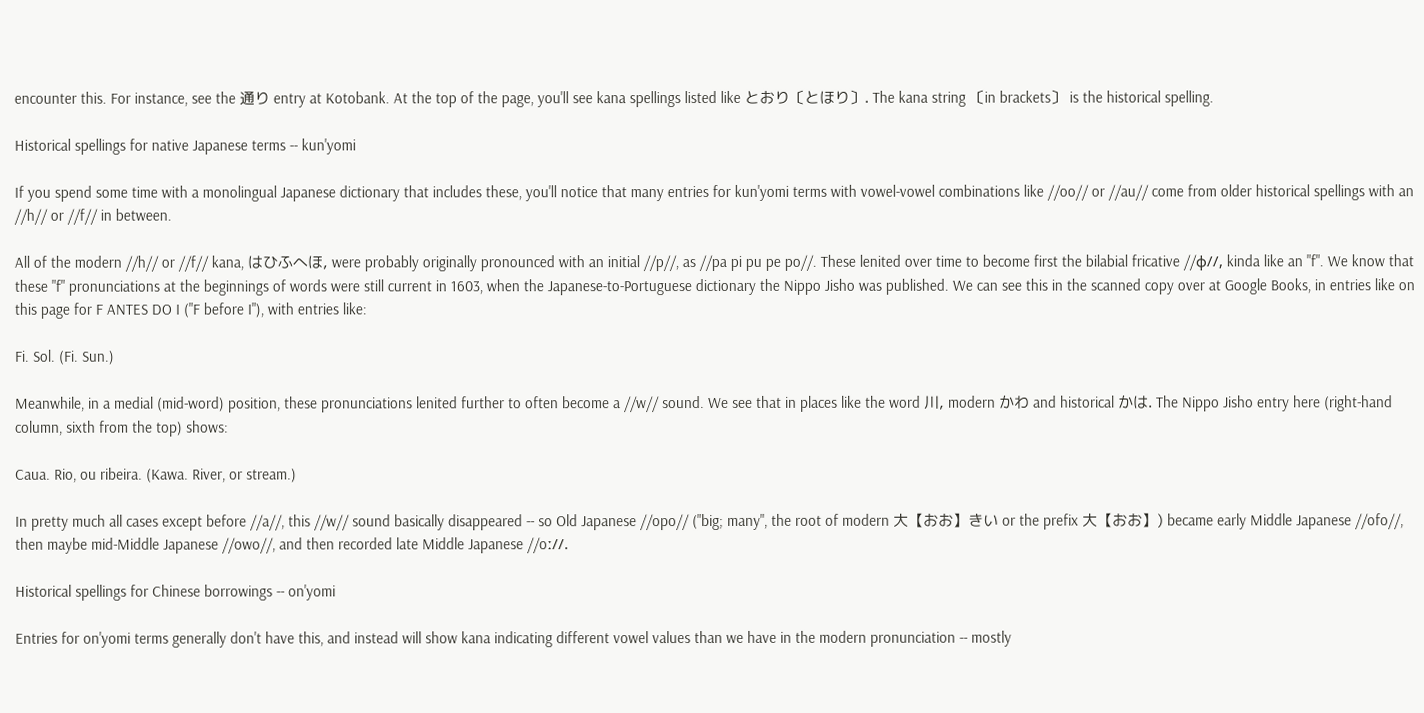encounter this. For instance, see the 通り entry at Kotobank. At the top of the page, you'll see kana spellings listed like とおり〔とほり〕. The kana string 〔in brackets〕 is the historical spelling.

Historical spellings for native Japanese terms -- kun'yomi

If you spend some time with a monolingual Japanese dictionary that includes these, you'll notice that many entries for kun'yomi terms with vowel-vowel combinations like //oo// or //au// come from older historical spellings with an //h// or //f// in between.

All of the modern //h// or //f// kana, はひふへほ, were probably originally pronounced with an initial //p//, as //pa pi pu pe po//. These lenited over time to become first the bilabial fricative //ɸ//, kinda like an "f". We know that these "f" pronunciations at the beginnings of words were still current in 1603, when the Japanese-to-Portuguese dictionary the Nippo Jisho was published. We can see this in the scanned copy over at Google Books, in entries like on this page for F ANTES DO I ("F before I"), with entries like:

Fi. Sol. (Fi. Sun.)

Meanwhile, in a medial (mid-word) position, these pronunciations lenited further to often become a //w// sound. We see that in places like the word 川, modern かわ and historical かは. The Nippo Jisho entry here (right-hand column, sixth from the top) shows:

Caua. Rio, ou ribeira. (Kawa. River, or stream.)

In pretty much all cases except before //a//, this //w// sound basically disappeared -- so Old Japanese //opo// ("big; many", the root of modern 大【おお】きい or the prefix 大【おお】) became early Middle Japanese //ofo//, then maybe mid-Middle Japanese //owo//, and then recorded late Middle Japanese //oː//.

Historical spellings for Chinese borrowings -- on'yomi

Entries for on'yomi terms generally don't have this, and instead will show kana indicating different vowel values than we have in the modern pronunciation -- mostly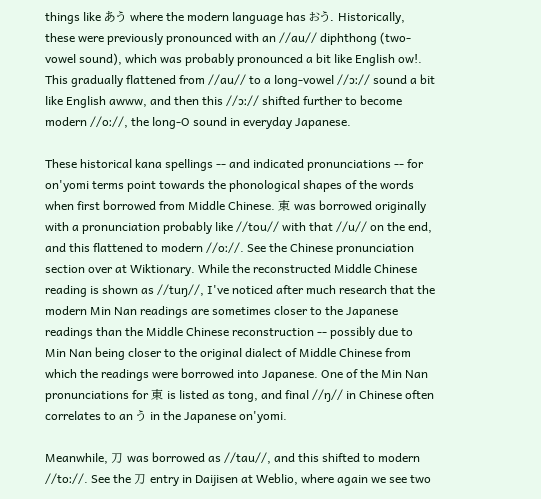things like あう where the modern language has おう. Historically, these were previously pronounced with an //au// diphthong (two-vowel sound), which was probably pronounced a bit like English ow!. This gradually flattened from //au// to a long-vowel //ɔː// sound a bit like English awww, and then this //ɔː// shifted further to become modern //oː//, the long-O sound in everyday Japanese.

These historical kana spellings -- and indicated pronunciations -- for on'yomi terms point towards the phonological shapes of the words when first borrowed from Middle Chinese. 東 was borrowed originally with a pronunciation probably like //tou// with that //u// on the end, and this flattened to modern //oː//. See the Chinese pronunciation section over at Wiktionary. While the reconstructed Middle Chinese reading is shown as //tuŋ//, I've noticed after much research that the modern Min Nan readings are sometimes closer to the Japanese readings than the Middle Chinese reconstruction -- possibly due to Min Nan being closer to the original dialect of Middle Chinese from which the readings were borrowed into Japanese. One of the Min Nan pronunciations for 東 is listed as tong, and final //ŋ// in Chinese often correlates to an う in the Japanese on'yomi.

Meanwhile, 刀 was borrowed as //tau//, and this shifted to modern //toː//. See the 刀 entry in Daijisen at Weblio, where again we see two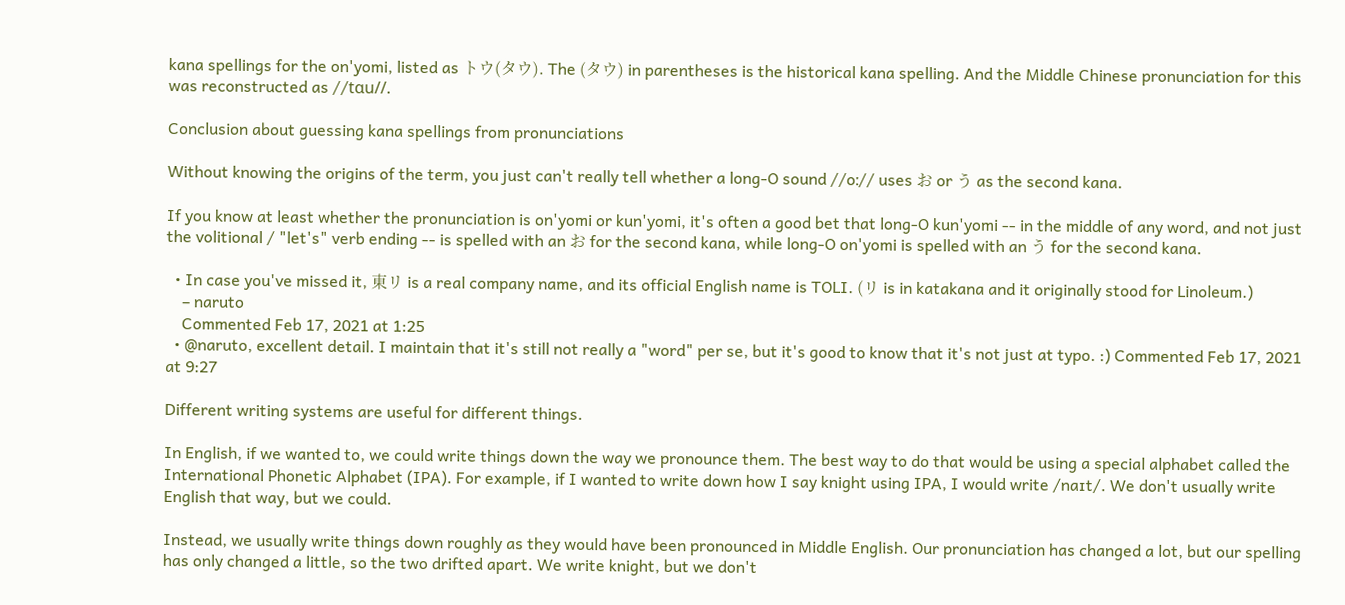kana spellings for the on'yomi, listed as トウ(タウ). The (タウ) in parentheses is the historical kana spelling. And the Middle Chinese pronunciation for this was reconstructed as //tɑu//.

Conclusion about guessing kana spellings from pronunciations

Without knowing the origins of the term, you just can't really tell whether a long-O sound //oː// uses お or う as the second kana.

If you know at least whether the pronunciation is on'yomi or kun'yomi, it's often a good bet that long-O kun'yomi -- in the middle of any word, and not just the volitional / "let's" verb ending -- is spelled with an お for the second kana, while long-O on'yomi is spelled with an う for the second kana.

  • In case you've missed it, 東リ is a real company name, and its official English name is TOLI. (リ is in katakana and it originally stood for Linoleum.)
    – naruto
    Commented Feb 17, 2021 at 1:25
  • @naruto, excellent detail. I maintain that it's still not really a "word" per se, but it's good to know that it's not just at typo. :) Commented Feb 17, 2021 at 9:27

Different writing systems are useful for different things.

In English, if we wanted to, we could write things down the way we pronounce them. The best way to do that would be using a special alphabet called the International Phonetic Alphabet (IPA). For example, if I wanted to write down how I say knight using IPA, I would write /naɪt/. We don't usually write English that way, but we could.

Instead, we usually write things down roughly as they would have been pronounced in Middle English. Our pronunciation has changed a lot, but our spelling has only changed a little, so the two drifted apart. We write knight, but we don't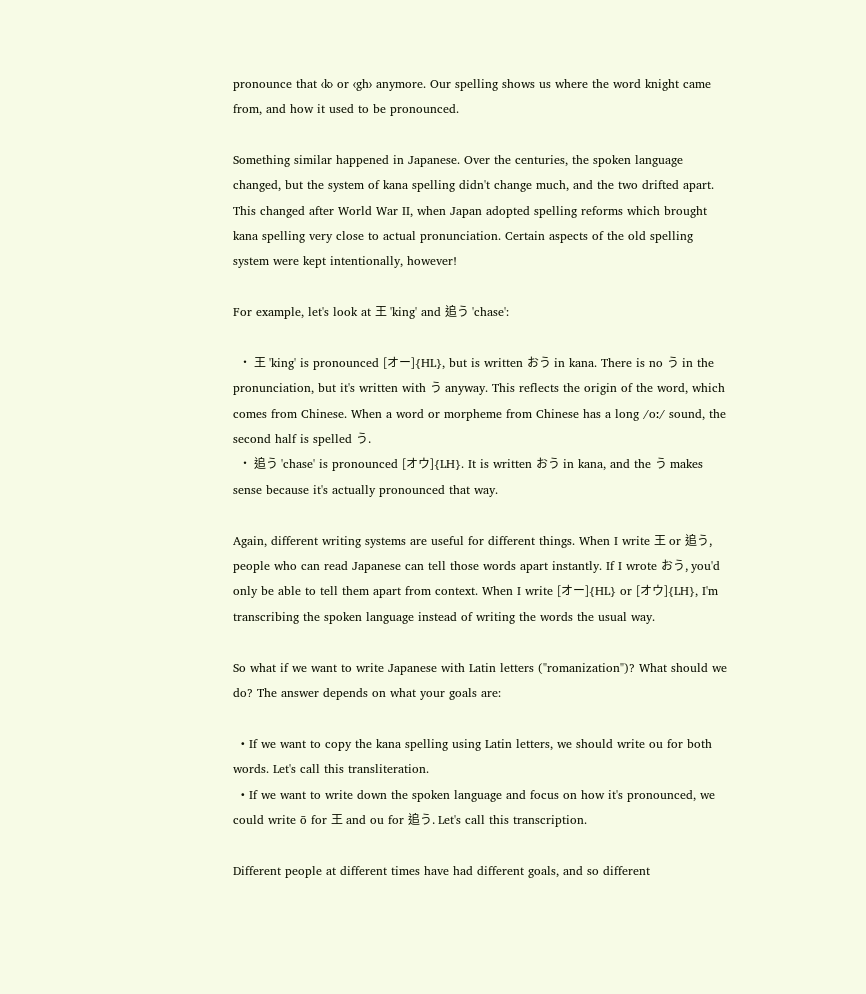pronounce that ‹k› or ‹gh› anymore. Our spelling shows us where the word knight came from, and how it used to be pronounced.

Something similar happened in Japanese. Over the centuries, the spoken language changed, but the system of kana spelling didn't change much, and the two drifted apart. This changed after World War II, when Japan adopted spelling reforms which brought kana spelling very close to actual pronunciation. Certain aspects of the old spelling system were kept intentionally, however!

For example, let's look at 王 'king' and 追う 'chase':

  • 王 'king' is pronounced [オー]{HL}, but is written おう in kana. There is no う in the pronunciation, but it's written with う anyway. This reflects the origin of the word, which comes from Chinese. When a word or morpheme from Chinese has a long /oː/ sound, the second half is spelled う.
  • 追う 'chase' is pronounced [オウ]{LH}. It is written おう in kana, and the う makes sense because it's actually pronounced that way.

Again, different writing systems are useful for different things. When I write 王 or 追う, people who can read Japanese can tell those words apart instantly. If I wrote おう, you'd only be able to tell them apart from context. When I write [オー]{HL} or [オウ]{LH}, I'm transcribing the spoken language instead of writing the words the usual way.

So what if we want to write Japanese with Latin letters ("romanization")? What should we do? The answer depends on what your goals are:

  • If we want to copy the kana spelling using Latin letters, we should write ou for both words. Let's call this transliteration.
  • If we want to write down the spoken language and focus on how it's pronounced, we could write ō for 王 and ou for 追う. Let's call this transcription.

Different people at different times have had different goals, and so different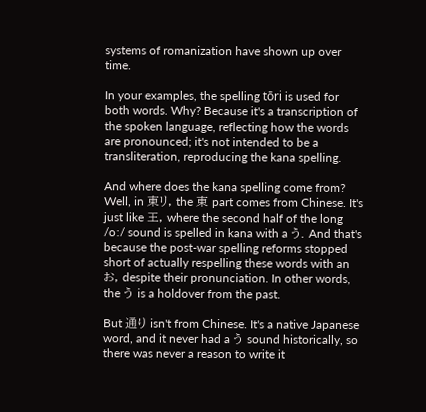systems of romanization have shown up over time.

In your examples, the spelling tōri is used for both words. Why? Because it's a transcription of the spoken language, reflecting how the words are pronounced; it's not intended to be a transliteration, reproducing the kana spelling.

And where does the kana spelling come from? Well, in 東リ, the 東 part comes from Chinese. It's just like 王, where the second half of the long /oː/ sound is spelled in kana with a う. And that's because the post-war spelling reforms stopped short of actually respelling these words with an お, despite their pronunciation. In other words, the う is a holdover from the past.

But 通り isn't from Chinese. It's a native Japanese word, and it never had a う sound historically, so there was never a reason to write it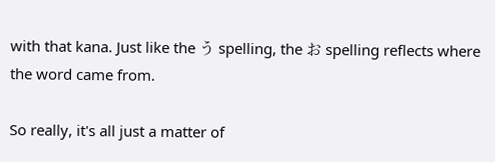with that kana. Just like the う spelling, the お spelling reflects where the word came from.

So really, it's all just a matter of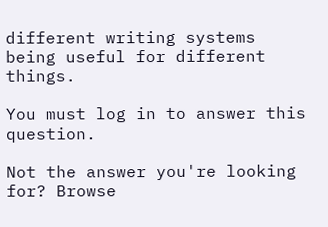different writing systems being useful for different things.

You must log in to answer this question.

Not the answer you're looking for? Browse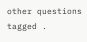other questions tagged .